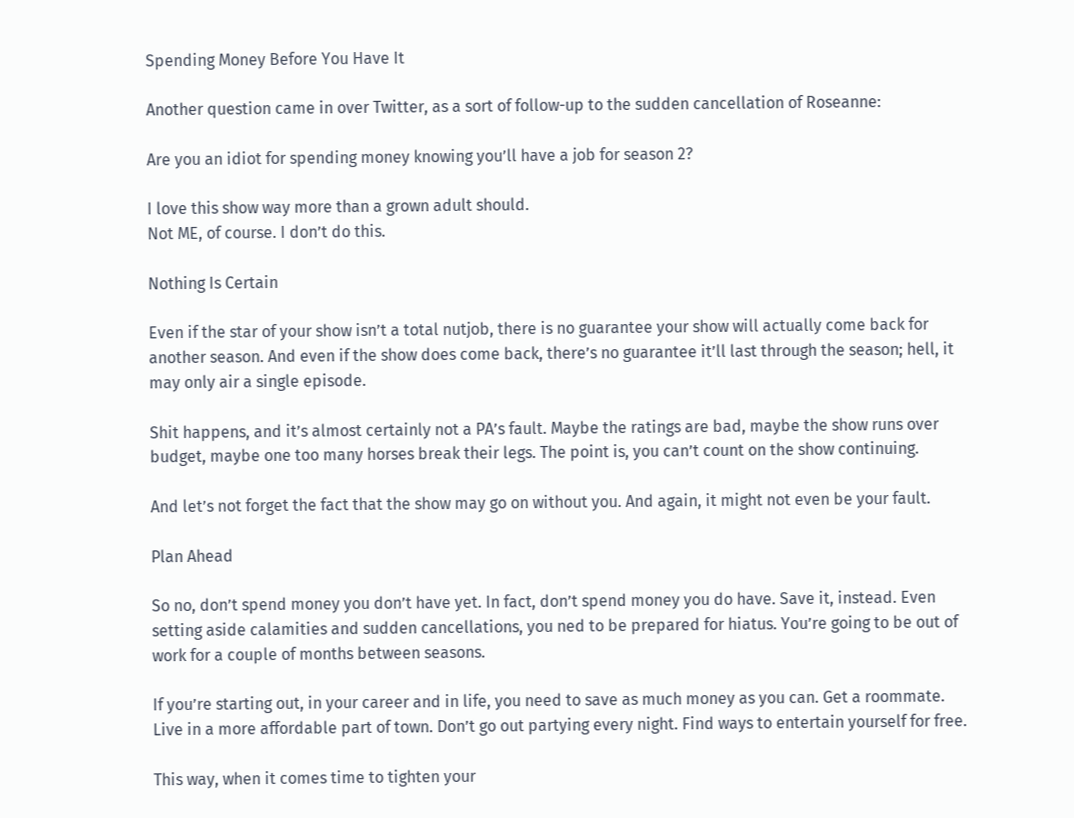Spending Money Before You Have It

Another question came in over Twitter, as a sort of follow-up to the sudden cancellation of Roseanne:

Are you an idiot for spending money knowing you’ll have a job for season 2?

I love this show way more than a grown adult should.
Not ME, of course. I don’t do this.

Nothing Is Certain

Even if the star of your show isn’t a total nutjob, there is no guarantee your show will actually come back for another season. And even if the show does come back, there’s no guarantee it’ll last through the season; hell, it may only air a single episode.

Shit happens, and it’s almost certainly not a PA’s fault. Maybe the ratings are bad, maybe the show runs over budget, maybe one too many horses break their legs. The point is, you can’t count on the show continuing.

And let’s not forget the fact that the show may go on without you. And again, it might not even be your fault.

Plan Ahead

So no, don’t spend money you don’t have yet. In fact, don’t spend money you do have. Save it, instead. Even setting aside calamities and sudden cancellations, you ned to be prepared for hiatus. You’re going to be out of work for a couple of months between seasons.

If you’re starting out, in your career and in life, you need to save as much money as you can. Get a roommate. Live in a more affordable part of town. Don’t go out partying every night. Find ways to entertain yourself for free.

This way, when it comes time to tighten your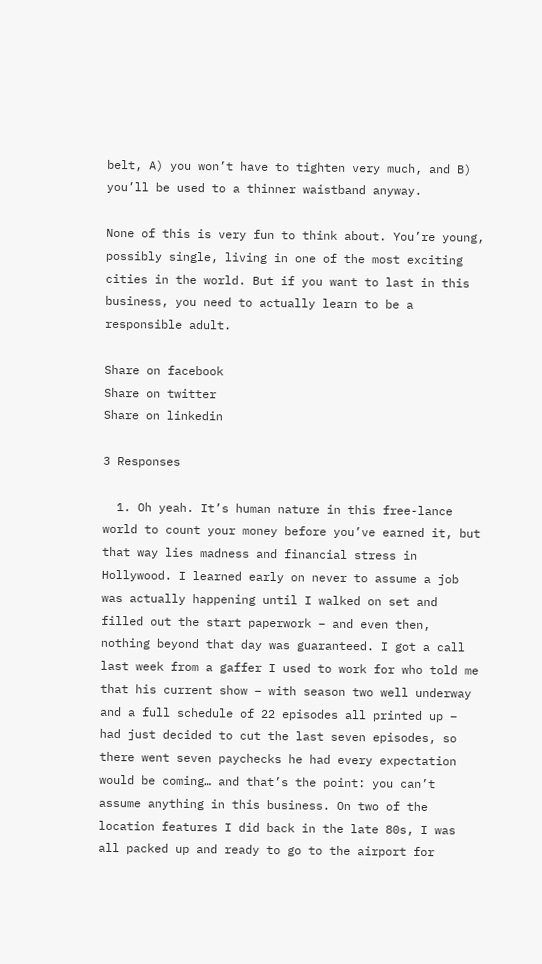belt, A) you won’t have to tighten very much, and B) you’ll be used to a thinner waistband anyway.

None of this is very fun to think about. You’re young, possibly single, living in one of the most exciting cities in the world. But if you want to last in this business, you need to actually learn to be a responsible adult.

Share on facebook
Share on twitter
Share on linkedin

3 Responses

  1. Oh yeah. It’s human nature in this free-lance world to count your money before you’ve earned it, but that way lies madness and financial stress in Hollywood. I learned early on never to assume a job was actually happening until I walked on set and filled out the start paperwork – and even then, nothing beyond that day was guaranteed. I got a call last week from a gaffer I used to work for who told me that his current show – with season two well underway and a full schedule of 22 episodes all printed up – had just decided to cut the last seven episodes, so there went seven paychecks he had every expectation would be coming… and that’s the point: you can’t assume anything in this business. On two of the location features I did back in the late 80s, I was all packed up and ready to go to the airport for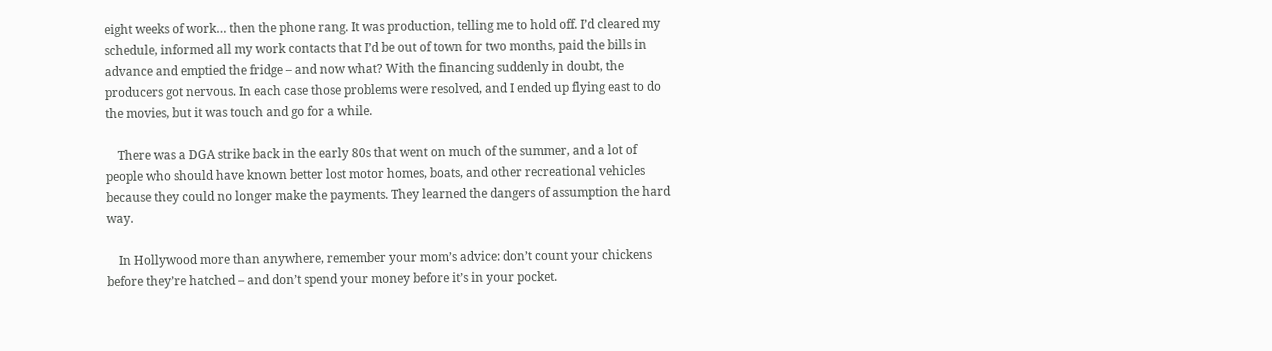eight weeks of work… then the phone rang. It was production, telling me to hold off. I’d cleared my schedule, informed all my work contacts that I’d be out of town for two months, paid the bills in advance and emptied the fridge – and now what? With the financing suddenly in doubt, the producers got nervous. In each case those problems were resolved, and I ended up flying east to do the movies, but it was touch and go for a while.

    There was a DGA strike back in the early 80s that went on much of the summer, and a lot of people who should have known better lost motor homes, boats, and other recreational vehicles because they could no longer make the payments. They learned the dangers of assumption the hard way.

    In Hollywood more than anywhere, remember your mom’s advice: don’t count your chickens before they’re hatched – and don’t spend your money before it’s in your pocket.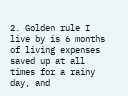2. Golden rule I live by is 6 months of living expenses saved up at all times for a rainy day, and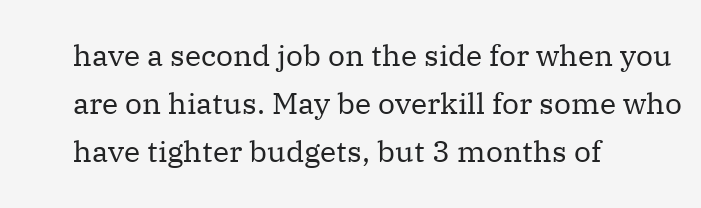have a second job on the side for when you are on hiatus. May be overkill for some who have tighter budgets, but 3 months of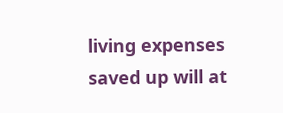living expenses saved up will at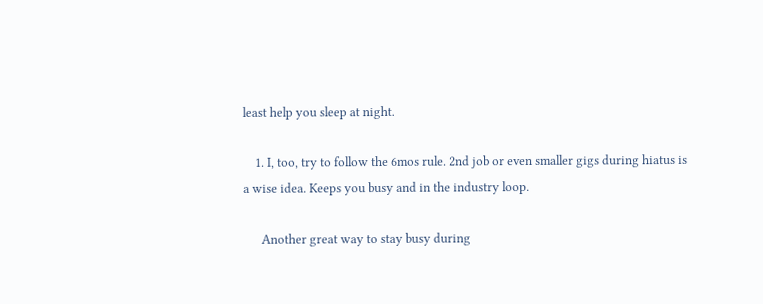least help you sleep at night.

    1. I, too, try to follow the 6mos rule. 2nd job or even smaller gigs during hiatus is a wise idea. Keeps you busy and in the industry loop.

      Another great way to stay busy during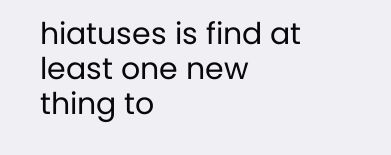hiatuses is find at least one new thing to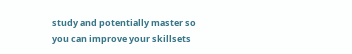study and potentially master so you can improve your skillsets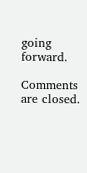going forward.

Comments are closed.